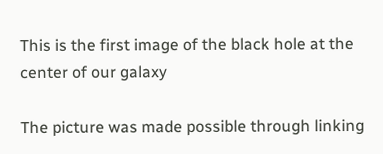This is the first image of the black hole at the center of our galaxy

The picture was made possible through linking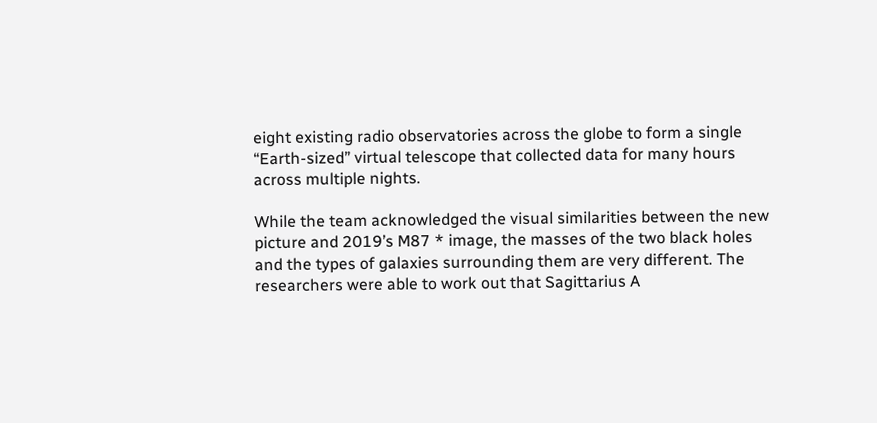eight existing radio observatories across the globe to form a single “Earth-sized” virtual telescope that collected data for many hours across multiple nights.

While the team acknowledged the visual similarities between the new picture and 2019’s M87 * image, the masses of the two black holes and the types of galaxies surrounding them are very different. The researchers were able to work out that Sagittarius A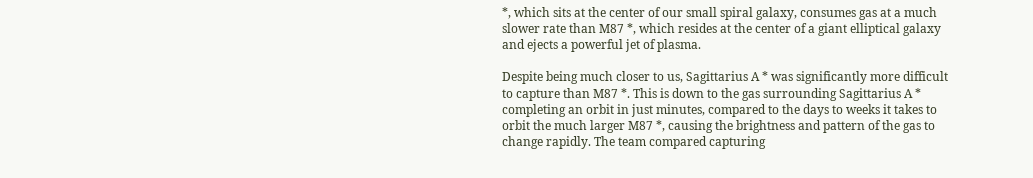*, which sits at the center of our small spiral galaxy, consumes gas at a much slower rate than M87 *, which resides at the center of a giant elliptical galaxy and ejects a powerful jet of plasma.

Despite being much closer to us, Sagittarius A * was significantly more difficult to capture than M87 *. This is down to the gas surrounding Sagittarius A * completing an orbit in just minutes, compared to the days to weeks it takes to orbit the much larger M87 *, causing the brightness and pattern of the gas to change rapidly. The team compared capturing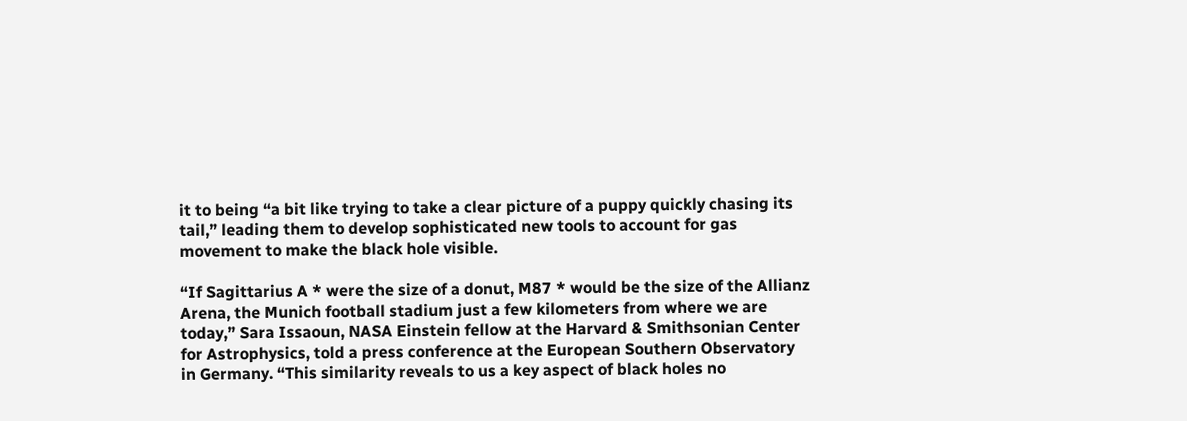it to being “a bit like trying to take a clear picture of a puppy quickly chasing its tail,” leading them to develop sophisticated new tools to account for gas movement to make the black hole visible.

“If Sagittarius A * were the size of a donut, M87 * would be the size of the Allianz Arena, the Munich football stadium just a few kilometers from where we are today,” Sara Issaoun, NASA Einstein fellow at the Harvard & Smithsonian Center for Astrophysics, told a press conference at the European Southern Observatory in Germany. “This similarity reveals to us a key aspect of black holes no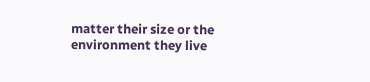matter their size or the environment they live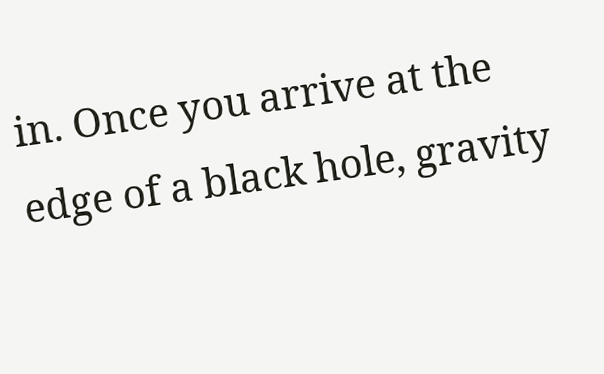in. Once you arrive at the edge of a black hole, gravity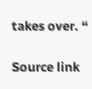takes over. “

Source link